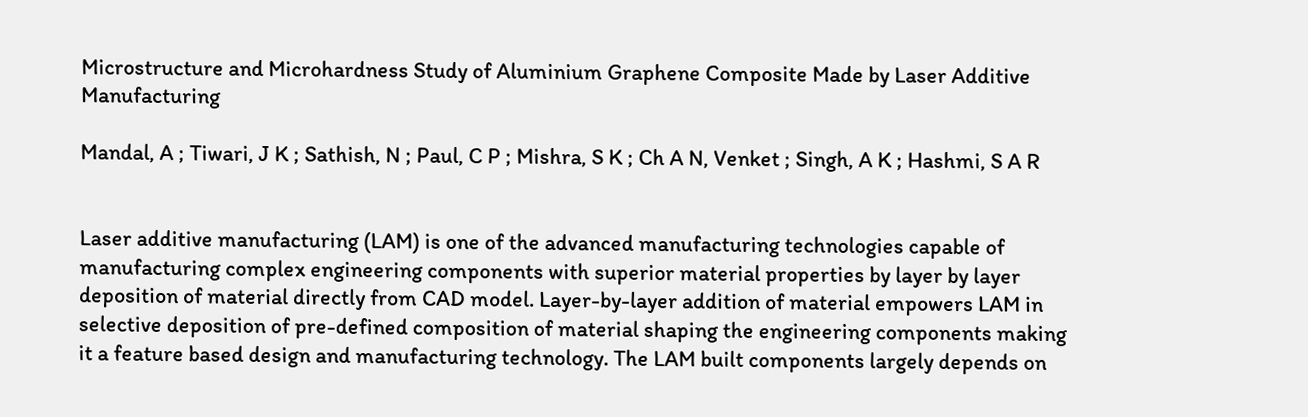Microstructure and Microhardness Study of Aluminium Graphene Composite Made by Laser Additive Manufacturing

Mandal, A ; Tiwari, J K ; Sathish, N ; Paul, C P ; Mishra, S K ; Ch A N, Venket ; Singh, A K ; Hashmi, S A R


Laser additive manufacturing (LAM) is one of the advanced manufacturing technologies capable of manufacturing complex engineering components with superior material properties by layer by layer deposition of material directly from CAD model. Layer-by-layer addition of material empowers LAM in selective deposition of pre-defined composition of material shaping the engineering components making it a feature based design and manufacturing technology. The LAM built components largely depends on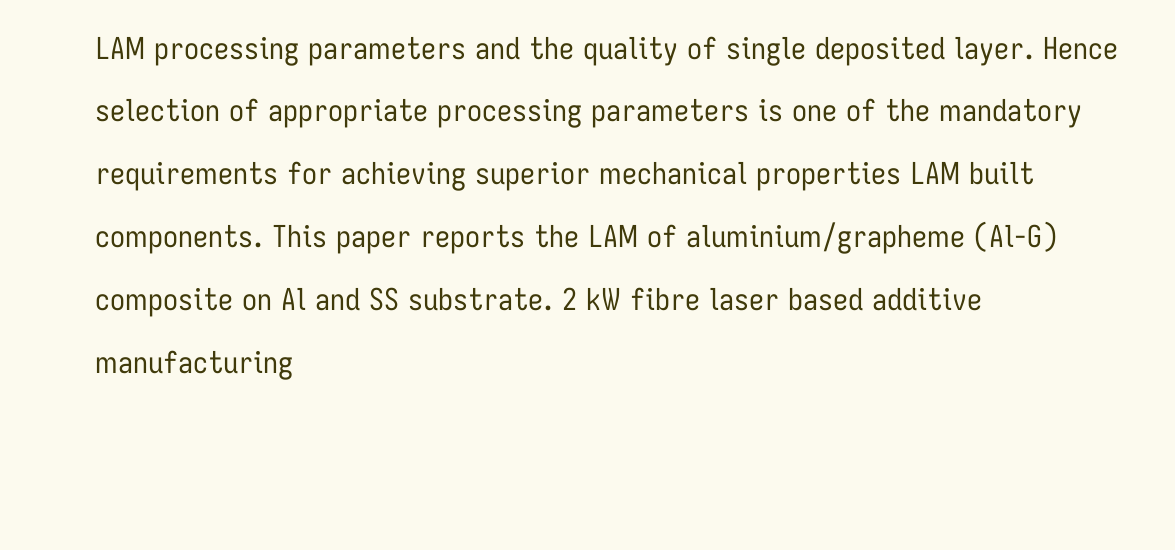LAM processing parameters and the quality of single deposited layer. Hence selection of appropriate processing parameters is one of the mandatory requirements for achieving superior mechanical properties LAM built components. This paper reports the LAM of aluminium/grapheme (Al-G) composite on Al and SS substrate. 2 kW fibre laser based additive manufacturing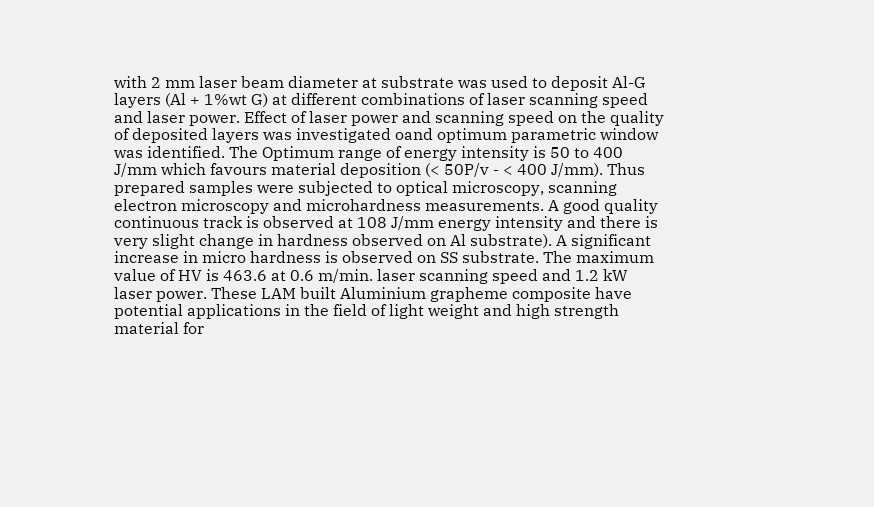with 2 mm laser beam diameter at substrate was used to deposit Al-G layers (Al + 1%wt G) at different combinations of laser scanning speed and laser power. Effect of laser power and scanning speed on the quality of deposited layers was investigated oand optimum parametric window was identified. The Optimum range of energy intensity is 50 to 400 J/mm which favours material deposition (< 50P/v - < 400 J/mm). Thus prepared samples were subjected to optical microscopy, scanning electron microscopy and microhardness measurements. A good quality continuous track is observed at 108 J/mm energy intensity and there is very slight change in hardness observed on Al substrate). A significant increase in micro hardness is observed on SS substrate. The maximum value of HV is 463.6 at 0.6 m/min. laser scanning speed and 1.2 kW laser power. These LAM built Aluminium grapheme composite have potential applications in the field of light weight and high strength material for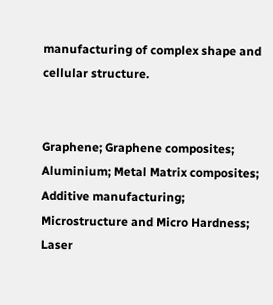manufacturing of complex shape and cellular structure.


Graphene; Graphene composites; Aluminium; Metal Matrix composites; Additive manufacturing; Microstructure and Micro Hardness; Laser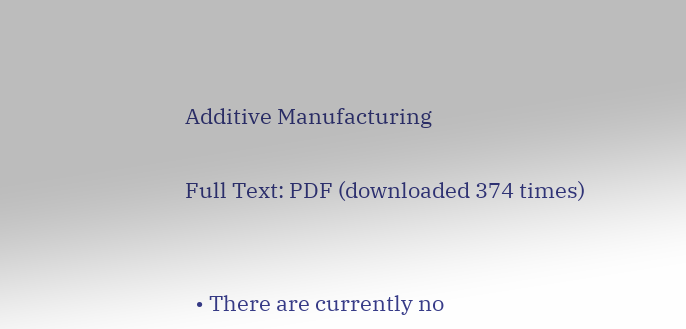Additive Manufacturing

Full Text: PDF (downloaded 374 times)


  • There are currently no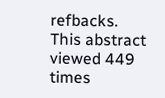refbacks.
This abstract viewed 449 times